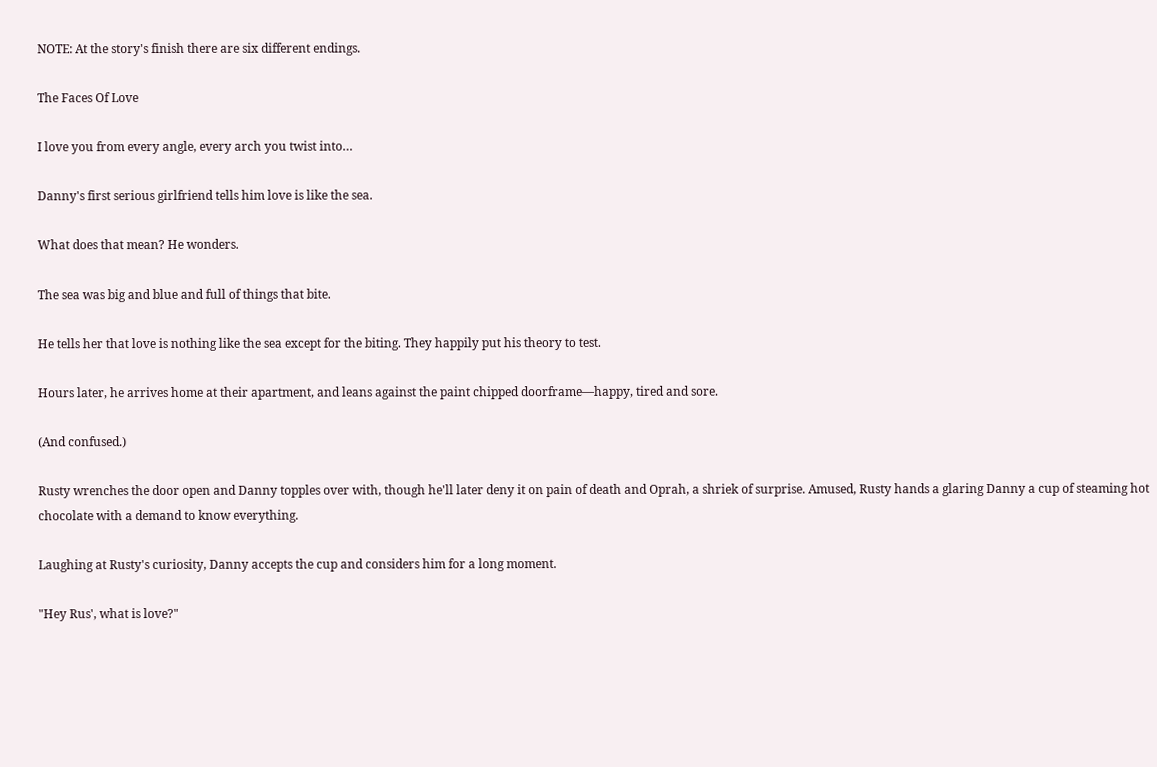NOTE: At the story's finish there are six different endings.

The Faces Of Love

I love you from every angle, every arch you twist into…

Danny's first serious girlfriend tells him love is like the sea.

What does that mean? He wonders.

The sea was big and blue and full of things that bite.

He tells her that love is nothing like the sea except for the biting. They happily put his theory to test.

Hours later, he arrives home at their apartment, and leans against the paint chipped doorframe—happy, tired and sore.

(And confused.)

Rusty wrenches the door open and Danny topples over with, though he'll later deny it on pain of death and Oprah, a shriek of surprise. Amused, Rusty hands a glaring Danny a cup of steaming hot chocolate with a demand to know everything.

Laughing at Rusty's curiosity, Danny accepts the cup and considers him for a long moment.

"Hey Rus', what is love?"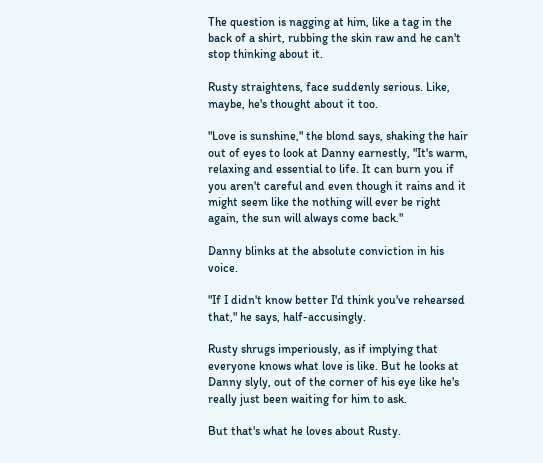The question is nagging at him, like a tag in the back of a shirt, rubbing the skin raw and he can't stop thinking about it.

Rusty straightens, face suddenly serious. Like, maybe, he's thought about it too.

"Love is sunshine," the blond says, shaking the hair out of eyes to look at Danny earnestly, "It's warm, relaxing and essential to life. It can burn you if you aren't careful and even though it rains and it might seem like the nothing will ever be right again, the sun will always come back."

Danny blinks at the absolute conviction in his voice.

"If I didn't know better I'd think you've rehearsed that," he says, half-accusingly.

Rusty shrugs imperiously, as if implying that everyone knows what love is like. But he looks at Danny slyly, out of the corner of his eye like he's really just been waiting for him to ask.

But that's what he loves about Rusty.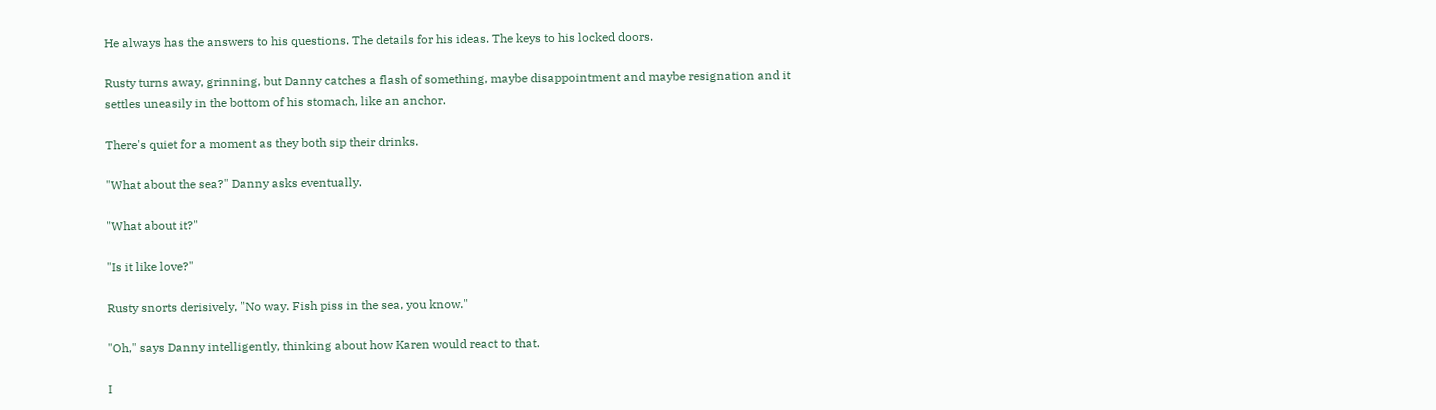He always has the answers to his questions. The details for his ideas. The keys to his locked doors.

Rusty turns away, grinning, but Danny catches a flash of something, maybe disappointment and maybe resignation and it settles uneasily in the bottom of his stomach, like an anchor.

There's quiet for a moment as they both sip their drinks.

"What about the sea?" Danny asks eventually.

"What about it?"

"Is it like love?"

Rusty snorts derisively, "No way. Fish piss in the sea, you know."

"Oh," says Danny intelligently, thinking about how Karen would react to that.

I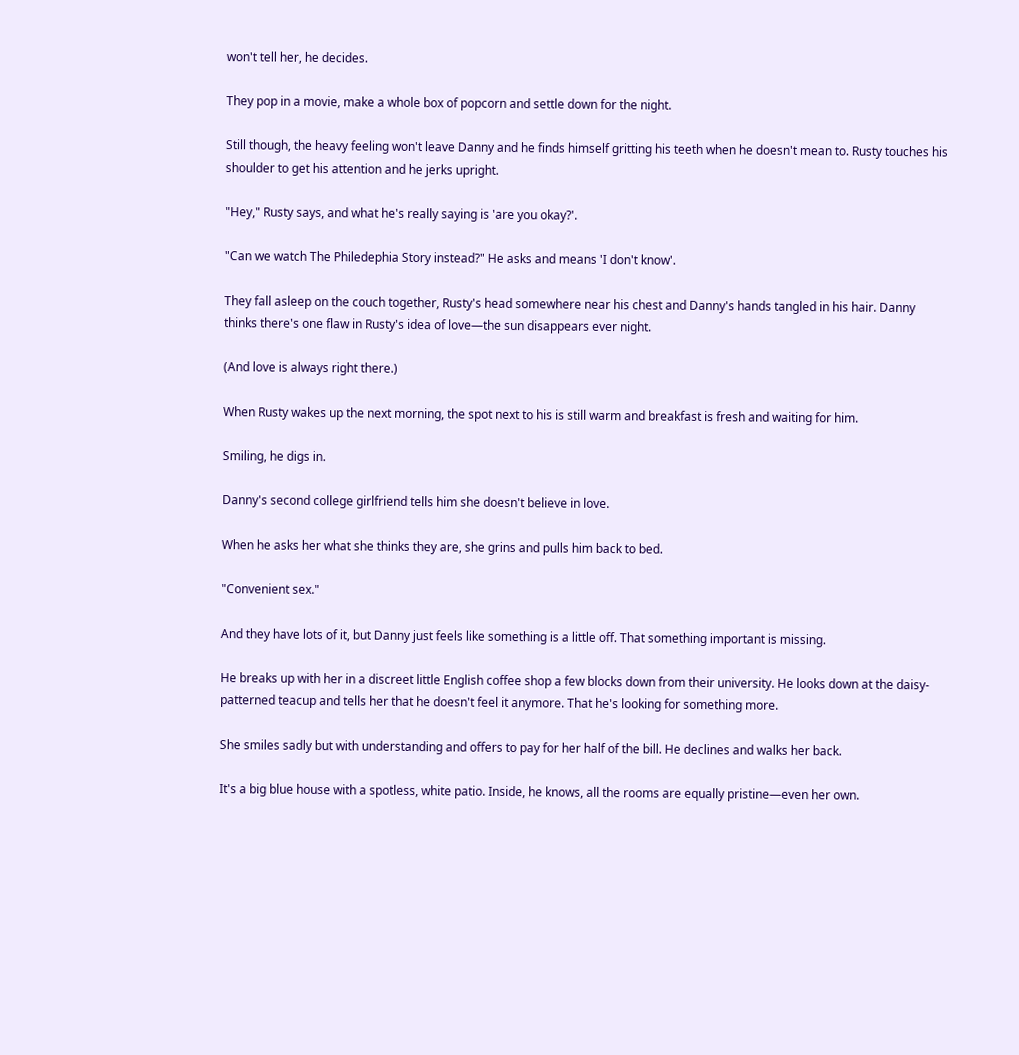won't tell her, he decides.

They pop in a movie, make a whole box of popcorn and settle down for the night.

Still though, the heavy feeling won't leave Danny and he finds himself gritting his teeth when he doesn't mean to. Rusty touches his shoulder to get his attention and he jerks upright.

"Hey," Rusty says, and what he's really saying is 'are you okay?'.

"Can we watch The Philedephia Story instead?" He asks and means 'I don't know'.

They fall asleep on the couch together, Rusty's head somewhere near his chest and Danny's hands tangled in his hair. Danny thinks there's one flaw in Rusty's idea of love—the sun disappears ever night.

(And love is always right there.)

When Rusty wakes up the next morning, the spot next to his is still warm and breakfast is fresh and waiting for him.

Smiling, he digs in.

Danny's second college girlfriend tells him she doesn't believe in love.

When he asks her what she thinks they are, she grins and pulls him back to bed.

"Convenient sex."

And they have lots of it, but Danny just feels like something is a little off. That something important is missing.

He breaks up with her in a discreet little English coffee shop a few blocks down from their university. He looks down at the daisy-patterned teacup and tells her that he doesn't feel it anymore. That he's looking for something more.

She smiles sadly but with understanding and offers to pay for her half of the bill. He declines and walks her back.

It's a big blue house with a spotless, white patio. Inside, he knows, all the rooms are equally pristine—even her own.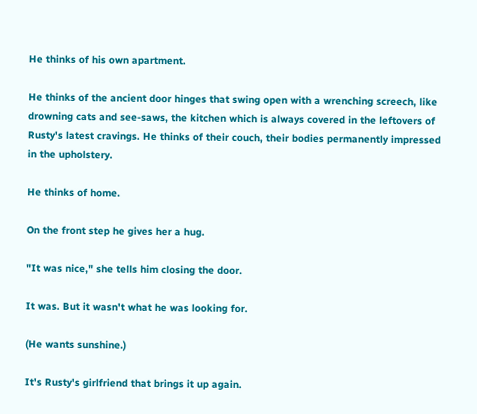He thinks of his own apartment.

He thinks of the ancient door hinges that swing open with a wrenching screech, like drowning cats and see-saws, the kitchen which is always covered in the leftovers of Rusty's latest cravings. He thinks of their couch, their bodies permanently impressed in the upholstery.

He thinks of home.

On the front step he gives her a hug.

"It was nice," she tells him closing the door.

It was. But it wasn't what he was looking for.

(He wants sunshine.)

It's Rusty's girlfriend that brings it up again.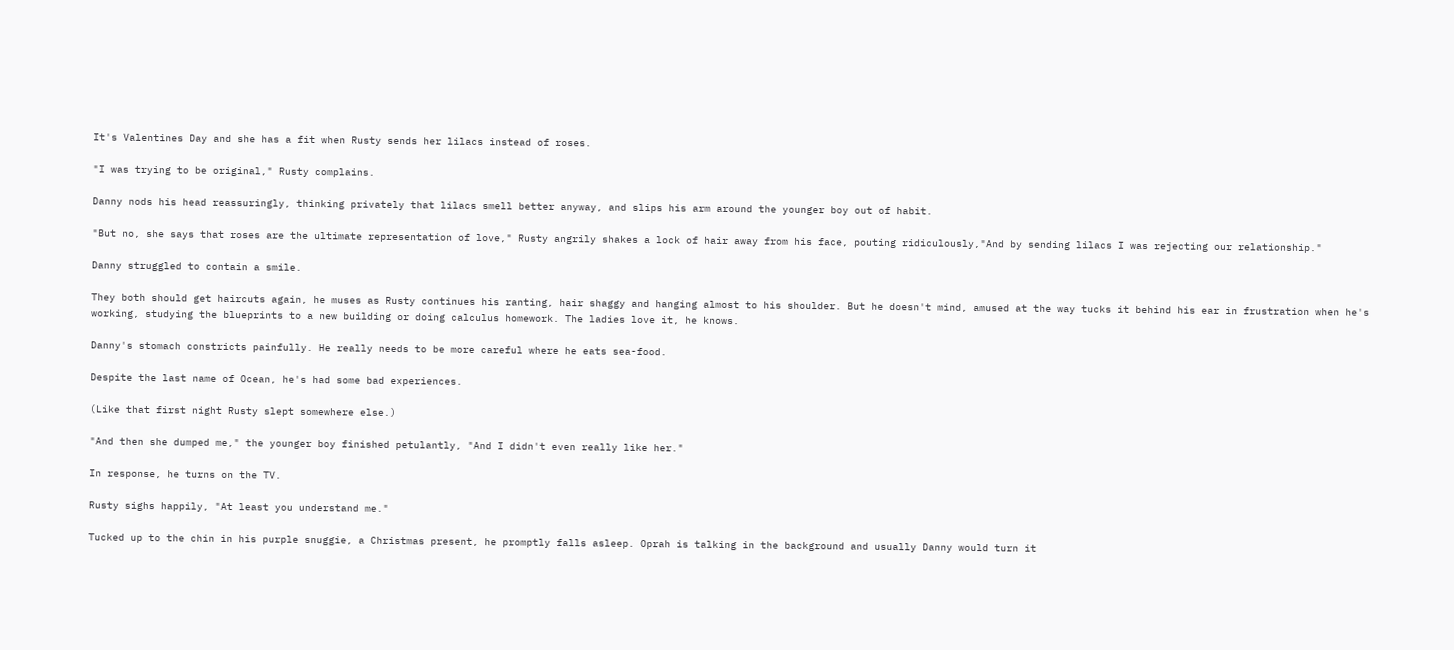It's Valentines Day and she has a fit when Rusty sends her lilacs instead of roses.

"I was trying to be original," Rusty complains.

Danny nods his head reassuringly, thinking privately that lilacs smell better anyway, and slips his arm around the younger boy out of habit.

"But no, she says that roses are the ultimate representation of love," Rusty angrily shakes a lock of hair away from his face, pouting ridiculously,"And by sending lilacs I was rejecting our relationship."

Danny struggled to contain a smile.

They both should get haircuts again, he muses as Rusty continues his ranting, hair shaggy and hanging almost to his shoulder. But he doesn't mind, amused at the way tucks it behind his ear in frustration when he's working, studying the blueprints to a new building or doing calculus homework. The ladies love it, he knows.

Danny's stomach constricts painfully. He really needs to be more careful where he eats sea-food.

Despite the last name of Ocean, he's had some bad experiences.

(Like that first night Rusty slept somewhere else.)

"And then she dumped me," the younger boy finished petulantly, "And I didn't even really like her."

In response, he turns on the TV.

Rusty sighs happily, "At least you understand me."

Tucked up to the chin in his purple snuggie, a Christmas present, he promptly falls asleep. Oprah is talking in the background and usually Danny would turn it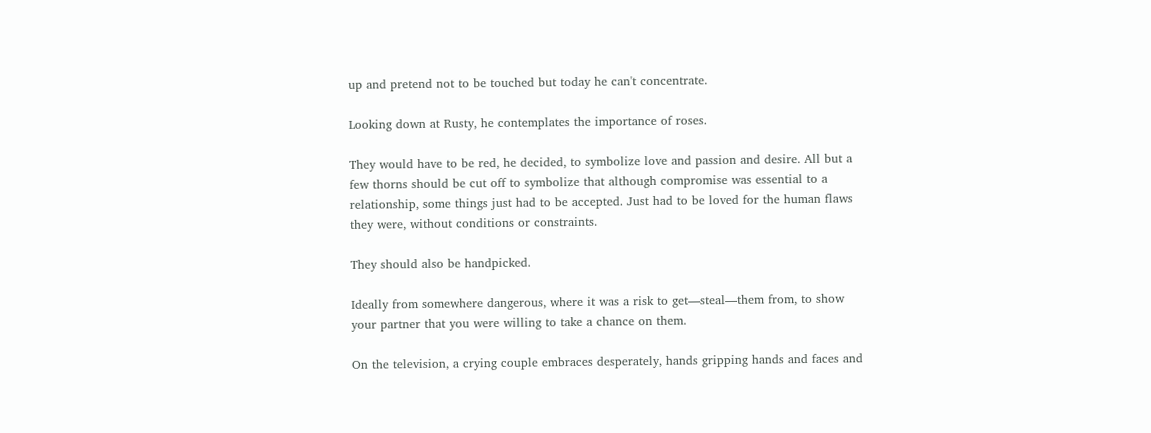up and pretend not to be touched but today he can't concentrate.

Looking down at Rusty, he contemplates the importance of roses.

They would have to be red, he decided, to symbolize love and passion and desire. All but a few thorns should be cut off to symbolize that although compromise was essential to a relationship, some things just had to be accepted. Just had to be loved for the human flaws they were, without conditions or constraints.

They should also be handpicked.

Ideally from somewhere dangerous, where it was a risk to get—steal—them from, to show your partner that you were willing to take a chance on them.

On the television, a crying couple embraces desperately, hands gripping hands and faces and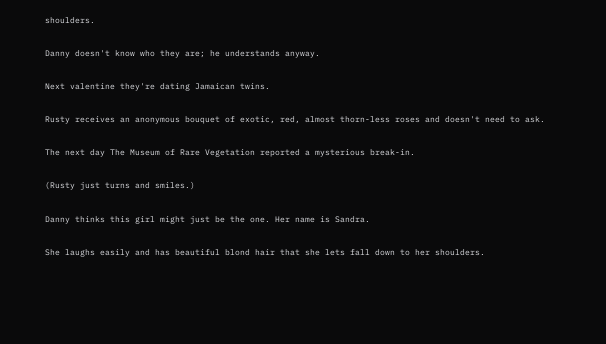shoulders.

Danny doesn't know who they are; he understands anyway.

Next valentine they're dating Jamaican twins.

Rusty receives an anonymous bouquet of exotic, red, almost thorn-less roses and doesn't need to ask.

The next day The Museum of Rare Vegetation reported a mysterious break-in.

(Rusty just turns and smiles.)

Danny thinks this girl might just be the one. Her name is Sandra.

She laughs easily and has beautiful blond hair that she lets fall down to her shoulders.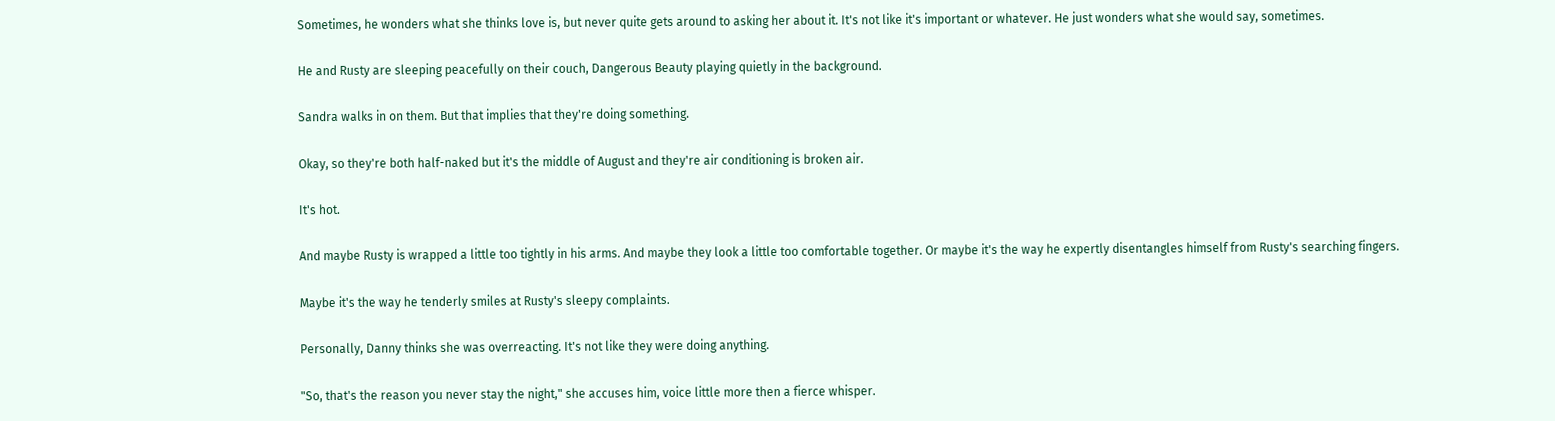Sometimes, he wonders what she thinks love is, but never quite gets around to asking her about it. It's not like it's important or whatever. He just wonders what she would say, sometimes.

He and Rusty are sleeping peacefully on their couch, Dangerous Beauty playing quietly in the background.

Sandra walks in on them. But that implies that they're doing something.

Okay, so they're both half-naked but it's the middle of August and they're air conditioning is broken air.

It's hot.

And maybe Rusty is wrapped a little too tightly in his arms. And maybe they look a little too comfortable together. Or maybe it's the way he expertly disentangles himself from Rusty's searching fingers.

Maybe it's the way he tenderly smiles at Rusty's sleepy complaints.

Personally, Danny thinks she was overreacting. It's not like they were doing anything.

"So, that's the reason you never stay the night," she accuses him, voice little more then a fierce whisper.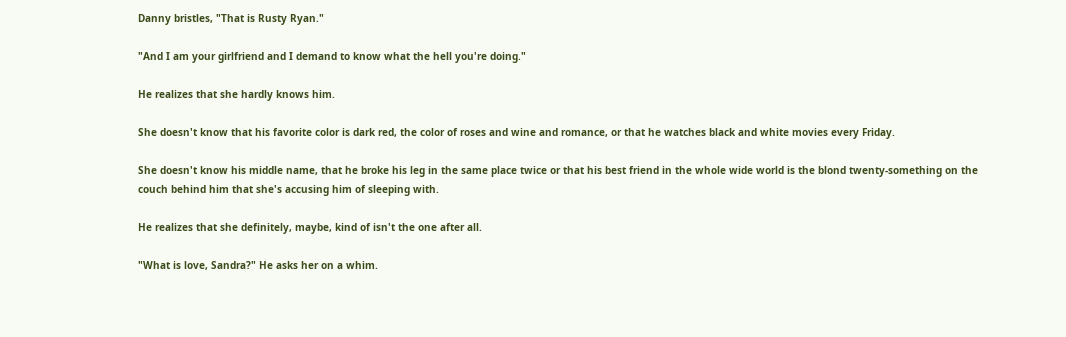Danny bristles, "That is Rusty Ryan."

"And I am your girlfriend and I demand to know what the hell you're doing."

He realizes that she hardly knows him.

She doesn't know that his favorite color is dark red, the color of roses and wine and romance, or that he watches black and white movies every Friday.

She doesn't know his middle name, that he broke his leg in the same place twice or that his best friend in the whole wide world is the blond twenty-something on the couch behind him that she's accusing him of sleeping with.

He realizes that she definitely, maybe, kind of isn't the one after all.

"What is love, Sandra?" He asks her on a whim.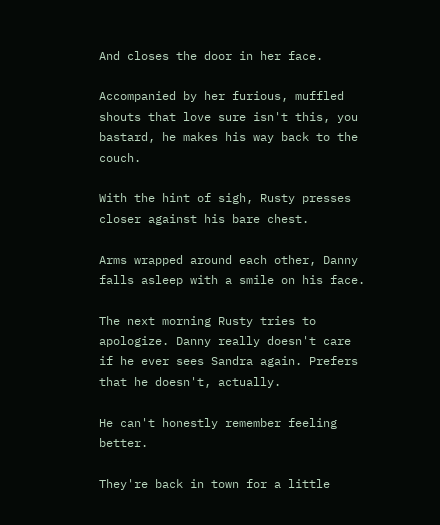And closes the door in her face.

Accompanied by her furious, muffled shouts that love sure isn't this, you bastard, he makes his way back to the couch.

With the hint of sigh, Rusty presses closer against his bare chest.

Arms wrapped around each other, Danny falls asleep with a smile on his face.

The next morning Rusty tries to apologize. Danny really doesn't care if he ever sees Sandra again. Prefers that he doesn't, actually.

He can't honestly remember feeling better.

They're back in town for a little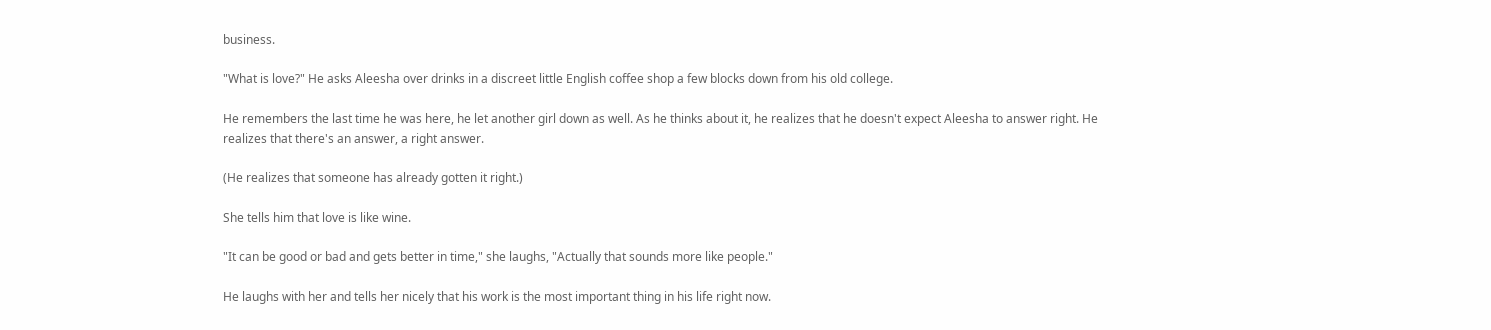business.

"What is love?" He asks Aleesha over drinks in a discreet little English coffee shop a few blocks down from his old college.

He remembers the last time he was here, he let another girl down as well. As he thinks about it, he realizes that he doesn't expect Aleesha to answer right. He realizes that there's an answer, a right answer.

(He realizes that someone has already gotten it right.)

She tells him that love is like wine.

"It can be good or bad and gets better in time," she laughs, "Actually that sounds more like people."

He laughs with her and tells her nicely that his work is the most important thing in his life right now.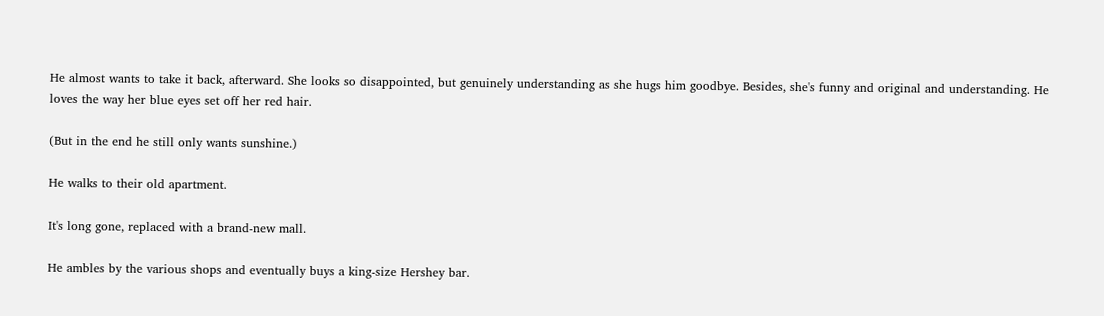He almost wants to take it back, afterward. She looks so disappointed, but genuinely understanding as she hugs him goodbye. Besides, she's funny and original and understanding. He loves the way her blue eyes set off her red hair.

(But in the end he still only wants sunshine.)

He walks to their old apartment.

It's long gone, replaced with a brand-new mall.

He ambles by the various shops and eventually buys a king-size Hershey bar.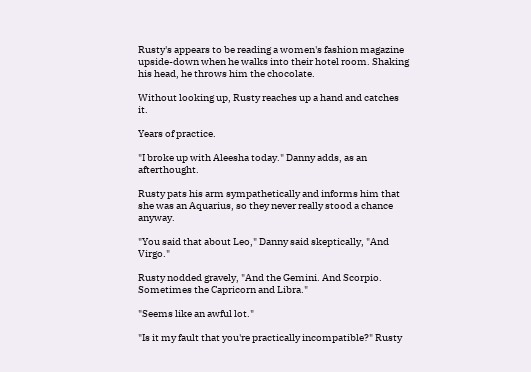Rusty's appears to be reading a women's fashion magazine upside-down when he walks into their hotel room. Shaking his head, he throws him the chocolate.

Without looking up, Rusty reaches up a hand and catches it.

Years of practice.

"I broke up with Aleesha today." Danny adds, as an afterthought.

Rusty pats his arm sympathetically and informs him that she was an Aquarius, so they never really stood a chance anyway.

"You said that about Leo," Danny said skeptically, "And Virgo."

Rusty nodded gravely, "And the Gemini. And Scorpio. Sometimes the Capricorn and Libra."

"Seems like an awful lot."

"Is it my fault that you're practically incompatible?" Rusty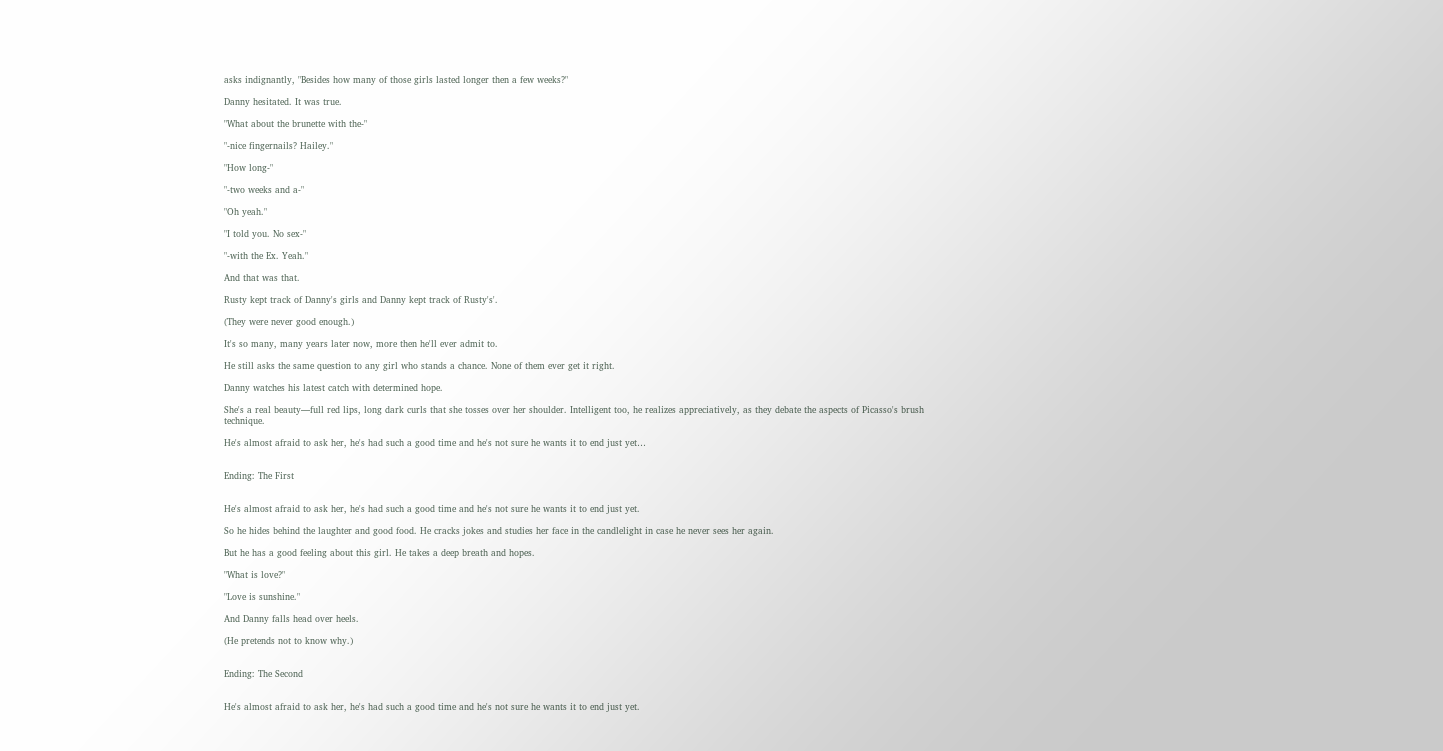asks indignantly, "Besides how many of those girls lasted longer then a few weeks?"

Danny hesitated. It was true.

"What about the brunette with the-"

"-nice fingernails? Hailey."

"How long-"

"-two weeks and a-"

"Oh yeah."

"I told you. No sex-"

"-with the Ex. Yeah."

And that was that.

Rusty kept track of Danny's girls and Danny kept track of Rusty's'.

(They were never good enough.)

It's so many, many years later now, more then he'll ever admit to.

He still asks the same question to any girl who stands a chance. None of them ever get it right.

Danny watches his latest catch with determined hope.

She's a real beauty—full red lips, long dark curls that she tosses over her shoulder. Intelligent too, he realizes appreciatively, as they debate the aspects of Picasso's brush technique.

He's almost afraid to ask her, he's had such a good time and he's not sure he wants it to end just yet…


Ending: The First


He's almost afraid to ask her, he's had such a good time and he's not sure he wants it to end just yet.

So he hides behind the laughter and good food. He cracks jokes and studies her face in the candlelight in case he never sees her again.

But he has a good feeling about this girl. He takes a deep breath and hopes.

"What is love?"

"Love is sunshine."

And Danny falls head over heels.

(He pretends not to know why.)


Ending: The Second


He's almost afraid to ask her, he's had such a good time and he's not sure he wants it to end just yet.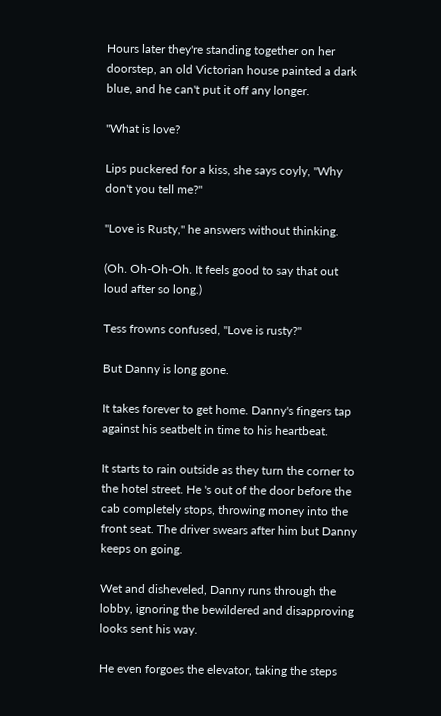Hours later they're standing together on her doorstep, an old Victorian house painted a dark blue, and he can't put it off any longer.

"What is love?

Lips puckered for a kiss, she says coyly, "Why don't you tell me?"

"Love is Rusty," he answers without thinking.

(Oh. Oh-Oh-Oh. It feels good to say that out loud after so long.)

Tess frowns confused, "Love is rusty?"

But Danny is long gone.

It takes forever to get home. Danny's fingers tap against his seatbelt in time to his heartbeat.

It starts to rain outside as they turn the corner to the hotel street. He 's out of the door before the cab completely stops, throwing money into the front seat. The driver swears after him but Danny keeps on going.

Wet and disheveled, Danny runs through the lobby, ignoring the bewildered and disapproving looks sent his way.

He even forgoes the elevator, taking the steps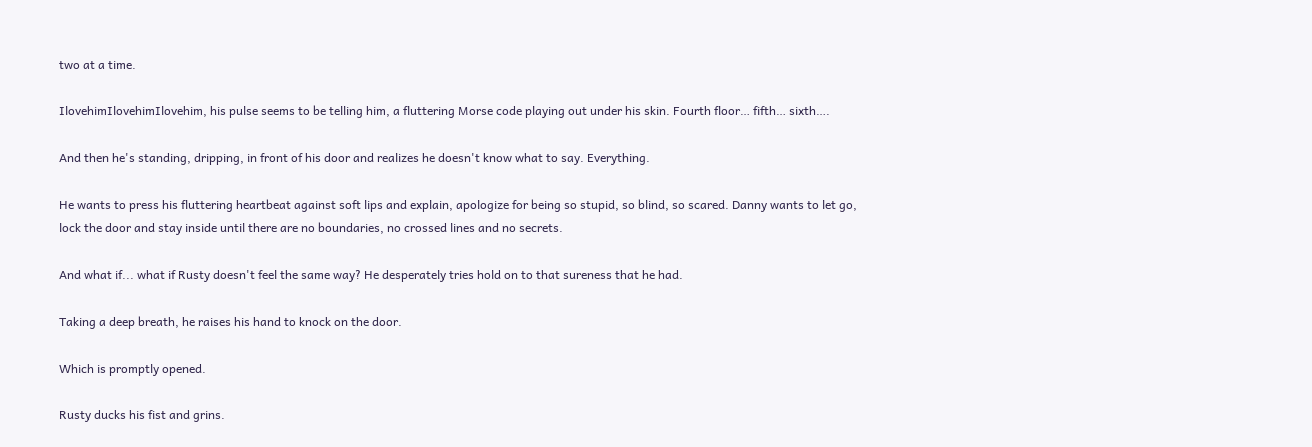two at a time.

IlovehimIlovehimIlovehim, his pulse seems to be telling him, a fluttering Morse code playing out under his skin. Fourth floor… fifth… sixth….

And then he's standing, dripping, in front of his door and realizes he doesn't know what to say. Everything.

He wants to press his fluttering heartbeat against soft lips and explain, apologize for being so stupid, so blind, so scared. Danny wants to let go, lock the door and stay inside until there are no boundaries, no crossed lines and no secrets.

And what if... what if Rusty doesn't feel the same way? He desperately tries hold on to that sureness that he had.

Taking a deep breath, he raises his hand to knock on the door.

Which is promptly opened.

Rusty ducks his fist and grins.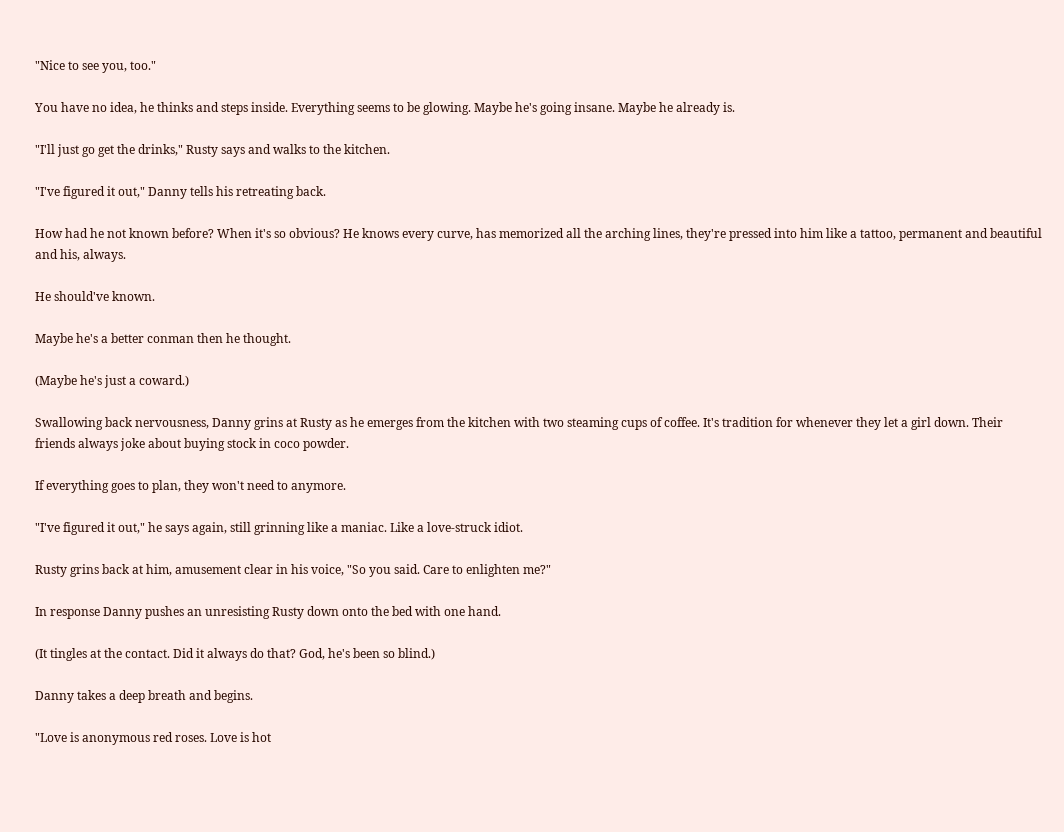"Nice to see you, too."

You have no idea, he thinks and steps inside. Everything seems to be glowing. Maybe he's going insane. Maybe he already is.

"I'll just go get the drinks," Rusty says and walks to the kitchen.

"I've figured it out," Danny tells his retreating back.

How had he not known before? When it's so obvious? He knows every curve, has memorized all the arching lines, they're pressed into him like a tattoo, permanent and beautiful and his, always.

He should've known.

Maybe he's a better conman then he thought.

(Maybe he's just a coward.)

Swallowing back nervousness, Danny grins at Rusty as he emerges from the kitchen with two steaming cups of coffee. It's tradition for whenever they let a girl down. Their friends always joke about buying stock in coco powder.

If everything goes to plan, they won't need to anymore.

"I've figured it out," he says again, still grinning like a maniac. Like a love-struck idiot.

Rusty grins back at him, amusement clear in his voice, "So you said. Care to enlighten me?"

In response Danny pushes an unresisting Rusty down onto the bed with one hand.

(It tingles at the contact. Did it always do that? God, he's been so blind.)

Danny takes a deep breath and begins.

"Love is anonymous red roses. Love is hot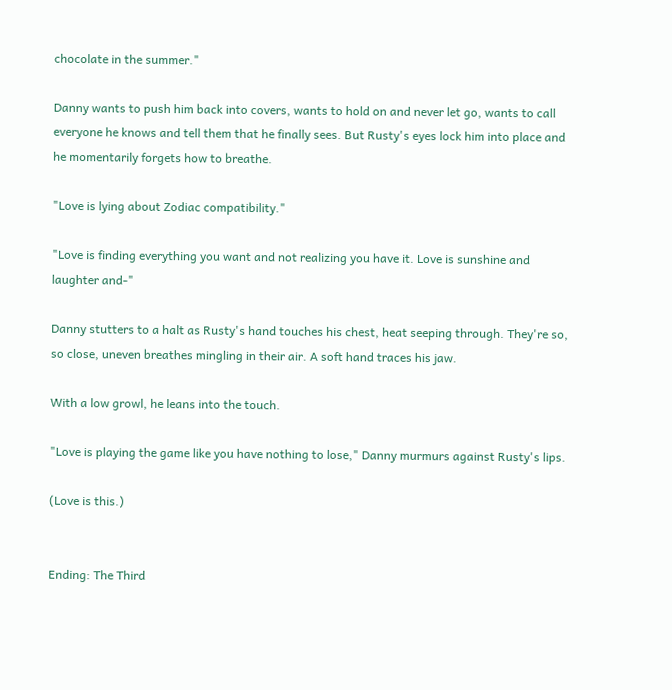chocolate in the summer."

Danny wants to push him back into covers, wants to hold on and never let go, wants to call everyone he knows and tell them that he finally sees. But Rusty's eyes lock him into place and he momentarily forgets how to breathe.

"Love is lying about Zodiac compatibility."

"Love is finding everything you want and not realizing you have it. Love is sunshine and laughter and-"

Danny stutters to a halt as Rusty's hand touches his chest, heat seeping through. They're so, so close, uneven breathes mingling in their air. A soft hand traces his jaw.

With a low growl, he leans into the touch.

"Love is playing the game like you have nothing to lose," Danny murmurs against Rusty's lips.

(Love is this.)


Ending: The Third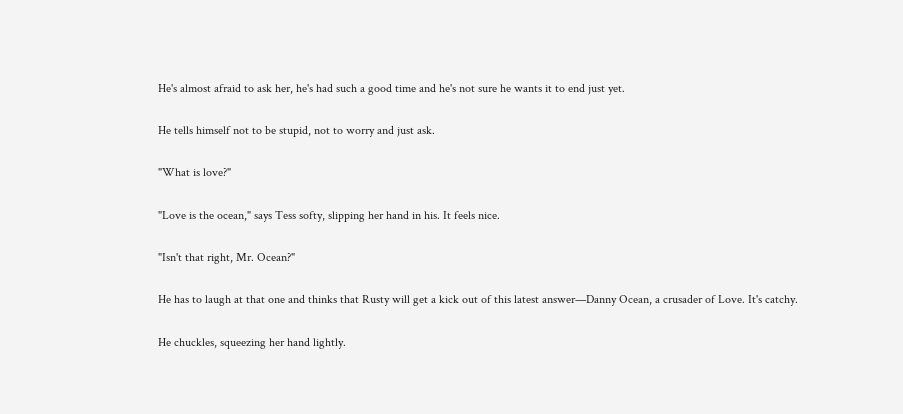He's almost afraid to ask her, he's had such a good time and he's not sure he wants it to end just yet.

He tells himself not to be stupid, not to worry and just ask.

"What is love?"

"Love is the ocean," says Tess softy, slipping her hand in his. It feels nice.

"Isn't that right, Mr. Ocean?"

He has to laugh at that one and thinks that Rusty will get a kick out of this latest answer—Danny Ocean, a crusader of Love. It's catchy.

He chuckles, squeezing her hand lightly.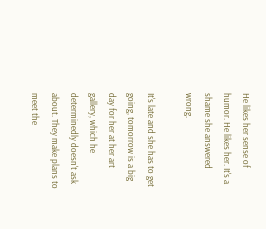He likes her sense of humor. He likes her. It's a shame she answered wrong.

It's late and she has to get going, tomorrow is a big day for her at her art gallery, which he determinedly doesn't ask about. They make plans to meet the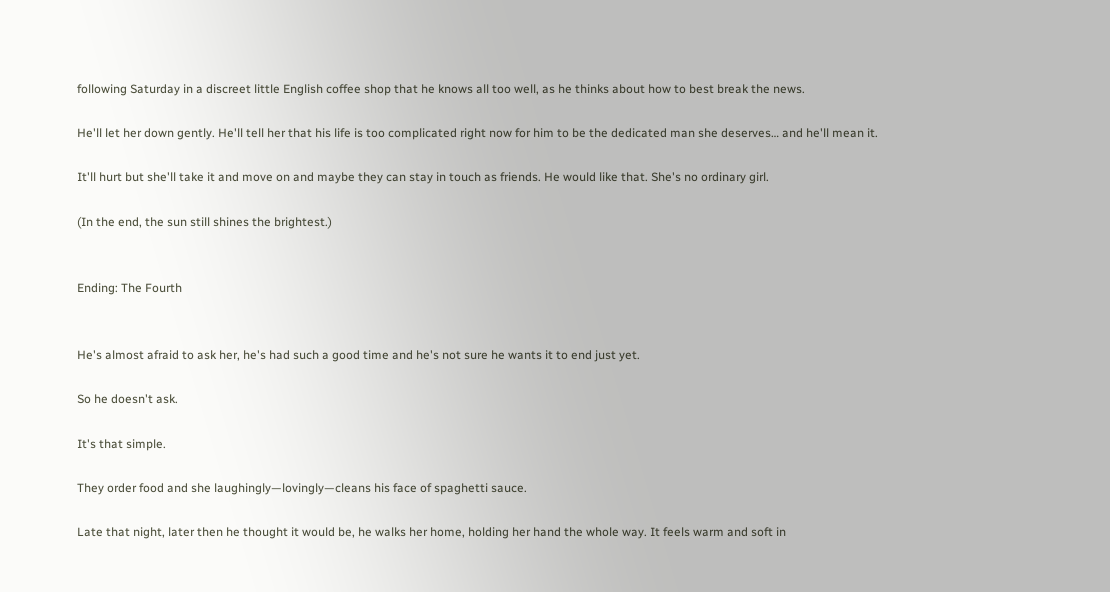following Saturday in a discreet little English coffee shop that he knows all too well, as he thinks about how to best break the news.

He'll let her down gently. He'll tell her that his life is too complicated right now for him to be the dedicated man she deserves… and he'll mean it.

It'll hurt but she'll take it and move on and maybe they can stay in touch as friends. He would like that. She's no ordinary girl.

(In the end, the sun still shines the brightest.)


Ending: The Fourth


He's almost afraid to ask her, he's had such a good time and he's not sure he wants it to end just yet.

So he doesn't ask.

It's that simple.

They order food and she laughingly—lovingly—cleans his face of spaghetti sauce.

Late that night, later then he thought it would be, he walks her home, holding her hand the whole way. It feels warm and soft in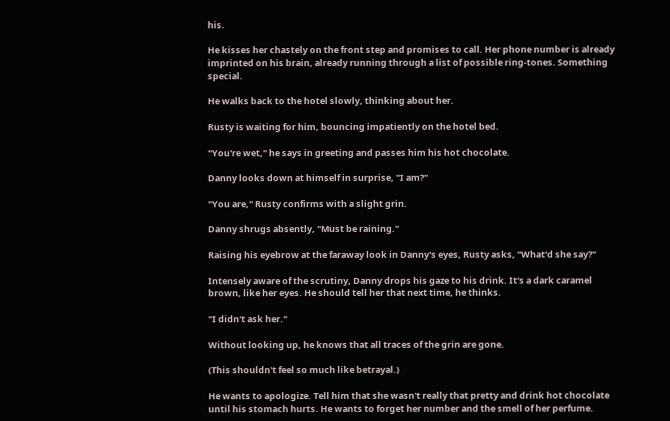his.

He kisses her chastely on the front step and promises to call. Her phone number is already imprinted on his brain, already running through a list of possible ring-tones. Something special.

He walks back to the hotel slowly, thinking about her.

Rusty is waiting for him, bouncing impatiently on the hotel bed.

"You're wet," he says in greeting and passes him his hot chocolate.

Danny looks down at himself in surprise, "I am?"

"You are," Rusty confirms with a slight grin.

Danny shrugs absently, "Must be raining."

Raising his eyebrow at the faraway look in Danny's eyes, Rusty asks, "What'd she say?"

Intensely aware of the scrutiny, Danny drops his gaze to his drink. It's a dark caramel brown, like her eyes. He should tell her that next time, he thinks.

"I didn't ask her."

Without looking up, he knows that all traces of the grin are gone.

(This shouldn't feel so much like betrayal.)

He wants to apologize. Tell him that she wasn't really that pretty and drink hot chocolate until his stomach hurts. He wants to forget her number and the smell of her perfume.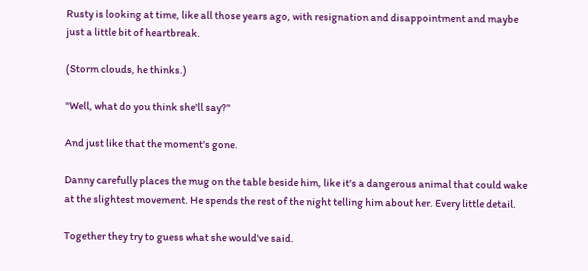Rusty is looking at time, like all those years ago, with resignation and disappointment and maybe just a little bit of heartbreak.

(Storm clouds, he thinks.)

"Well, what do you think she'll say?"

And just like that the moment's gone.

Danny carefully places the mug on the table beside him, like it's a dangerous animal that could wake at the slightest movement. He spends the rest of the night telling him about her. Every little detail.

Together they try to guess what she would've said.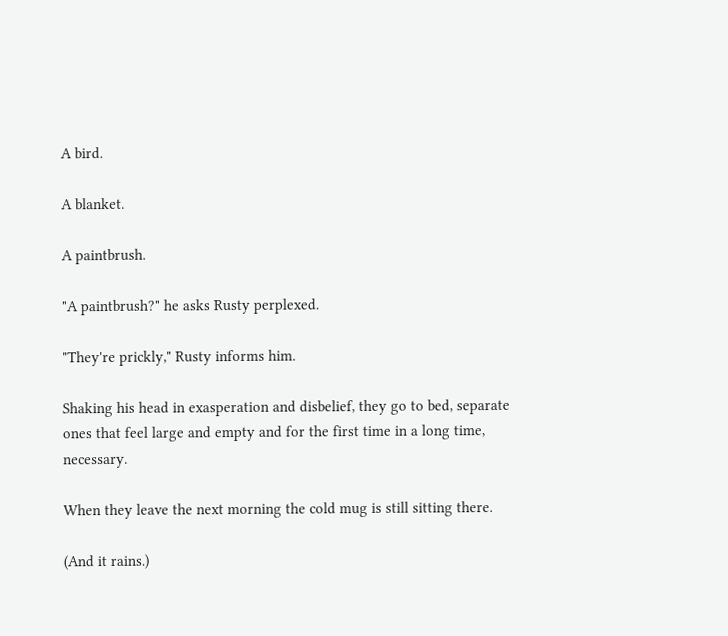A bird.

A blanket.

A paintbrush.

"A paintbrush?" he asks Rusty perplexed.

"They're prickly," Rusty informs him.

Shaking his head in exasperation and disbelief, they go to bed, separate ones that feel large and empty and for the first time in a long time, necessary.

When they leave the next morning the cold mug is still sitting there.

(And it rains.)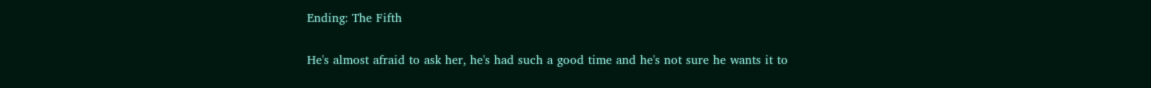Ending: The Fifth


He's almost afraid to ask her, he's had such a good time and he's not sure he wants it to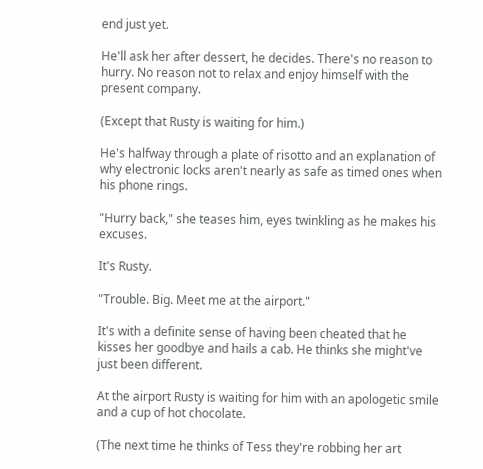end just yet.

He'll ask her after dessert, he decides. There's no reason to hurry. No reason not to relax and enjoy himself with the present company.

(Except that Rusty is waiting for him.)

He's halfway through a plate of risotto and an explanation of why electronic locks aren't nearly as safe as timed ones when his phone rings.

"Hurry back," she teases him, eyes twinkling as he makes his excuses.

It's Rusty.

"Trouble. Big. Meet me at the airport."

It's with a definite sense of having been cheated that he kisses her goodbye and hails a cab. He thinks she might've just been different.

At the airport Rusty is waiting for him with an apologetic smile and a cup of hot chocolate.

(The next time he thinks of Tess they're robbing her art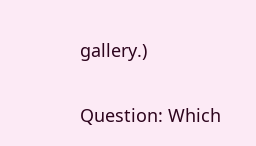gallery.)

Question: Which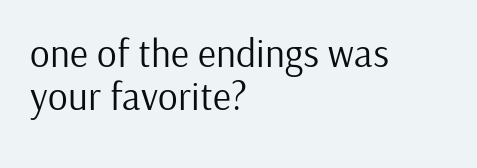one of the endings was your favorite?